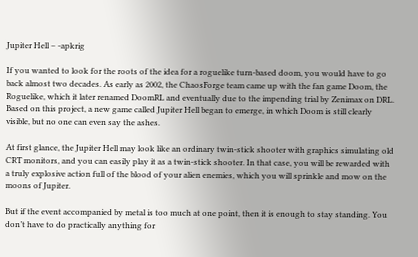Jupiter Hell – -apkrig

If you wanted to look for the roots of the idea for a roguelike turn-based doom, you would have to go back almost two decades. As early as 2002, the ChaosForge team came up with the fan game Doom, the Roguelike, which it later renamed DoomRL and eventually due to the impending trial by Zenimax on DRL. Based on this project, a new game called Jupiter Hell began to emerge, in which Doom is still clearly visible, but no one can even say the ashes.

At first glance, the Jupiter Hell may look like an ordinary twin-stick shooter with graphics simulating old CRT monitors, and you can easily play it as a twin-stick shooter. In that case, you will be rewarded with a truly explosive action full of the blood of your alien enemies, which you will sprinkle and mow on the moons of Jupiter.

But if the event accompanied by metal is too much at one point, then it is enough to stay standing. You don’t have to do practically anything for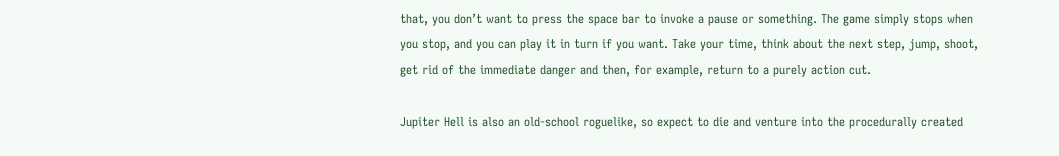that, you don’t want to press the space bar to invoke a pause or something. The game simply stops when you stop, and you can play it in turn if you want. Take your time, think about the next step, jump, shoot, get rid of the immediate danger and then, for example, return to a purely action cut.

Jupiter Hell is also an old-school roguelike, so expect to die and venture into the procedurally created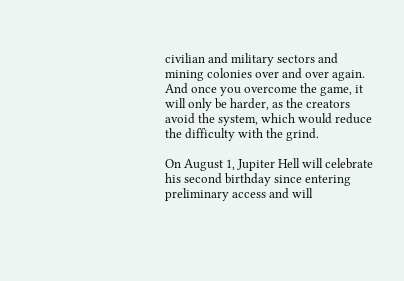civilian and military sectors and mining colonies over and over again. And once you overcome the game, it will only be harder, as the creators avoid the system, which would reduce the difficulty with the grind.

On August 1, Jupiter Hell will celebrate his second birthday since entering preliminary access and will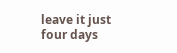leave it just four days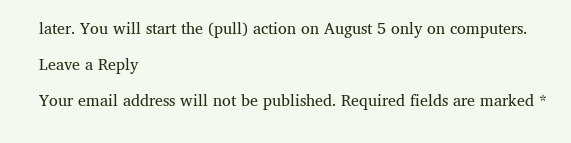later. You will start the (pull) action on August 5 only on computers.

Leave a Reply

Your email address will not be published. Required fields are marked *